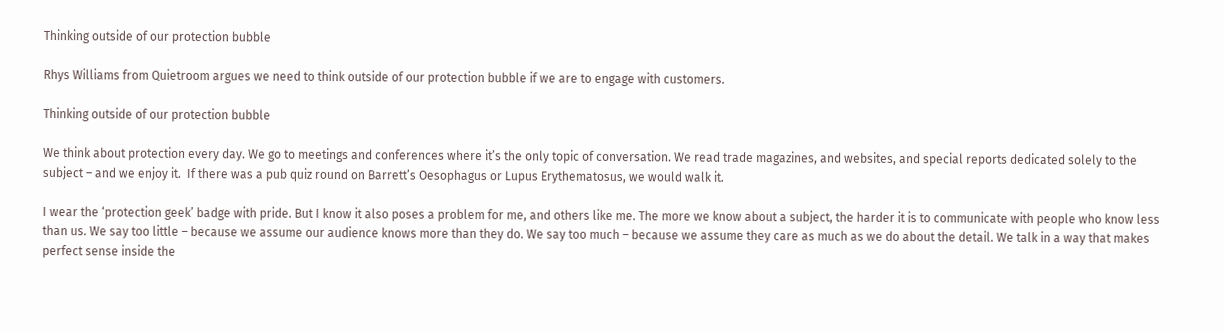Thinking outside of our protection bubble

Rhys Williams from Quietroom argues we need to think outside of our protection bubble if we are to engage with customers.

Thinking outside of our protection bubble

We think about protection every day. We go to meetings and conferences where it’s the only topic of conversation. We read trade magazines, and websites, and special reports dedicated solely to the subject – and we enjoy it.  If there was a pub quiz round on Barrett’s Oesophagus or Lupus Erythematosus, we would walk it.

I wear the ‘protection geek’ badge with pride. But I know it also poses a problem for me, and others like me. The more we know about a subject, the harder it is to communicate with people who know less than us. We say too little – because we assume our audience knows more than they do. We say too much – because we assume they care as much as we do about the detail. We talk in a way that makes perfect sense inside the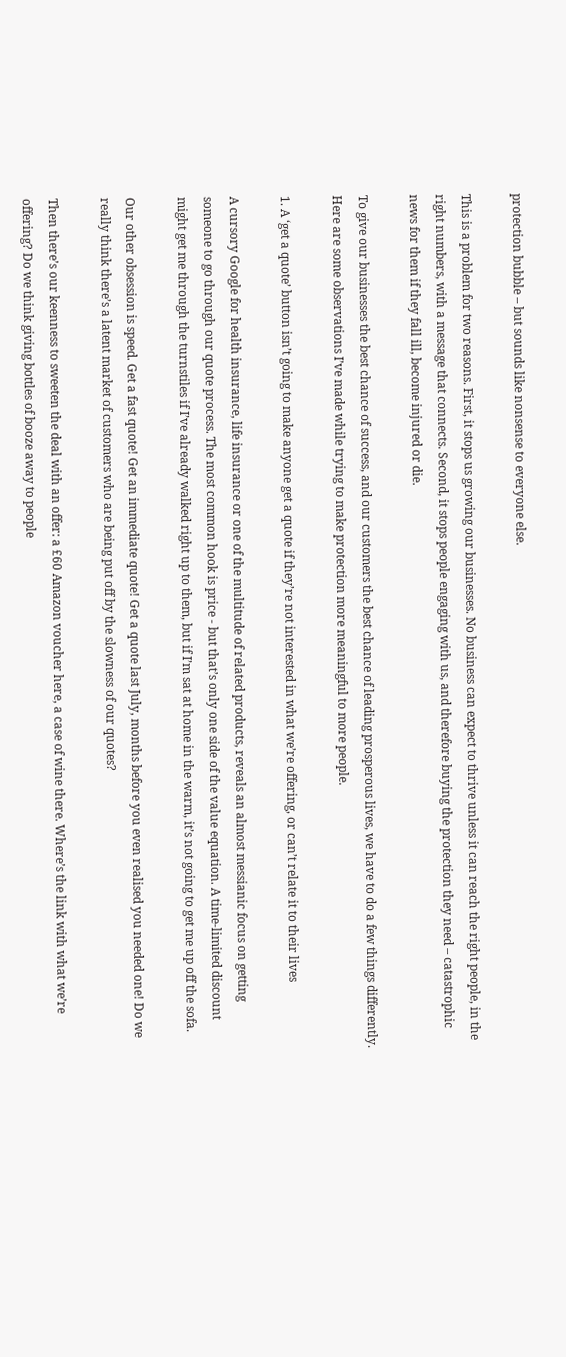protection bubble – but sounds like nonsense to everyone else.

This is a problem for two reasons. First, it stops us growing our businesses. No business can expect to thrive unless it can reach the right people, in the right numbers, with a message that connects. Second, it stops people engaging with us, and therefore buying the protection they need – catastrophic news for them if they fall ill, become injured or die.

To give our businesses the best chance of success, and our customers the best chance of leading prosperous lives, we have to do a few things differently. Here are some observations I’ve made while trying to make protection more meaningful to more people.

1. A ‘get a quote’ button isn’t going to make anyone get a quote if they’re not interested in what we’re offering, or can’t relate it to their lives

A cursory Google for health insurance, life insurance or one of the multitude of related products, reveals an almost messianic focus on getting someone to go through our quote process. The most common hook is price - but that’s only one side of the value equation. A time-limited discount might get me through the turnstiles if I’ve already walked right up to them, but if I’m sat at home in the warm, it’s not going to get me up off the sofa.

Our other obsession is speed. Get a fast quote! Get an immediate quote! Get a quote last July, months before you even realised you needed one! Do we really think there’s a latent market of customers who are being put off by the slowness of our quotes?

Then there’s our keenness to sweeten the deal with an offer: a £60 Amazon voucher here, a case of wine there. Where’s the link with what we’re offering? Do we think giving bottles of booze away to people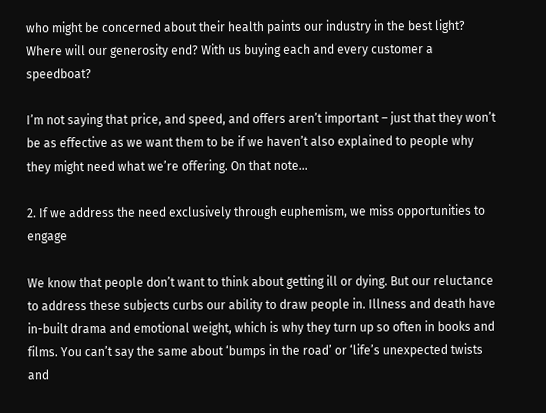who might be concerned about their health paints our industry in the best light? Where will our generosity end? With us buying each and every customer a speedboat?

I’m not saying that price, and speed, and offers aren’t important – just that they won’t be as effective as we want them to be if we haven’t also explained to people why they might need what we’re offering. On that note…

2. If we address the need exclusively through euphemism, we miss opportunities to engage

We know that people don’t want to think about getting ill or dying. But our reluctance to address these subjects curbs our ability to draw people in. Illness and death have in-built drama and emotional weight, which is why they turn up so often in books and films. You can’t say the same about ‘bumps in the road’ or ‘life’s unexpected twists and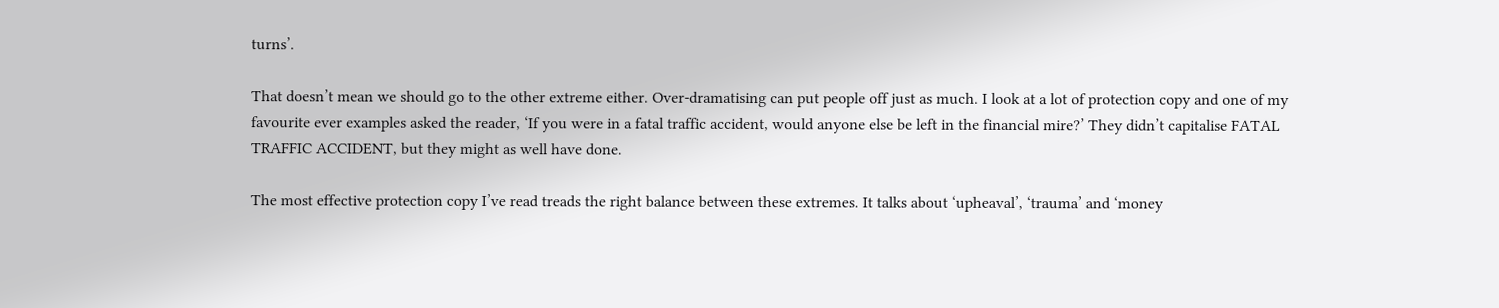turns’.

That doesn’t mean we should go to the other extreme either. Over-dramatising can put people off just as much. I look at a lot of protection copy and one of my favourite ever examples asked the reader, ‘If you were in a fatal traffic accident, would anyone else be left in the financial mire?’ They didn’t capitalise FATAL TRAFFIC ACCIDENT, but they might as well have done.

The most effective protection copy I’ve read treads the right balance between these extremes. It talks about ‘upheaval’, ‘trauma’ and ‘money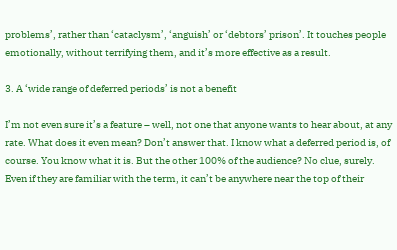problems’, rather than ‘cataclysm’, ‘anguish’ or ‘debtors’ prison’. It touches people emotionally, without terrifying them, and it’s more effective as a result.

3. A ‘wide range of deferred periods’ is not a benefit

I’m not even sure it’s a feature – well, not one that anyone wants to hear about, at any rate. What does it even mean? Don’t answer that. I know what a deferred period is, of course. You know what it is. But the other 100% of the audience? No clue, surely. Even if they are familiar with the term, it can’t be anywhere near the top of their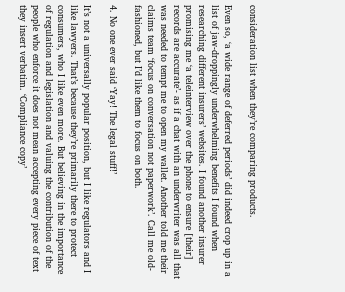consideration list when they’re comparing products.

Even so, ‘a wide range of deferred periods’ did indeed crop up in a list of jaw-droppingly underwhelming benefits I found when researching different insurers’ websites. I found another insurer promising me ‘a teleinterview over the phone to ensure [their] records are accurate’- as if a chat with an underwriter was all that was needed to tempt me to open my wallet. Another told me their claims team ‘focus on conversation not paperwork’. Call me old-fashioned, but I’d like them to focus on both.

4. No one ever said ‘Yay! The legal stuff!’

It’s not a universally popular position, but I like regulators and I like lawyers. That’s because they’re primarily there to protect consumers, who I like even more. But believing in the importance of regulation and legislation and valuing the contribution of the people who enforce it does not mean accepting every piece of text they insert verbatim. ‘Compliance copy’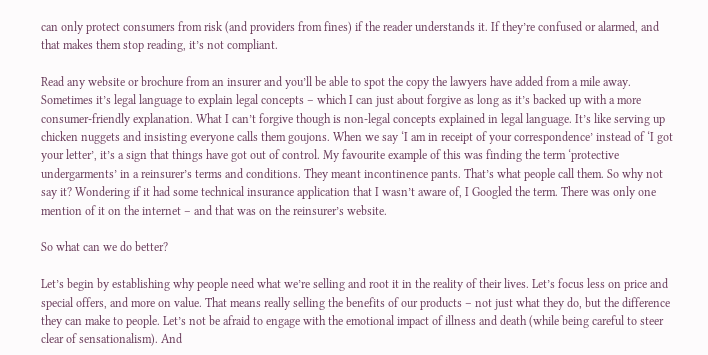can only protect consumers from risk (and providers from fines) if the reader understands it. If they’re confused or alarmed, and that makes them stop reading, it’s not compliant.

Read any website or brochure from an insurer and you’ll be able to spot the copy the lawyers have added from a mile away. Sometimes it’s legal language to explain legal concepts – which I can just about forgive as long as it’s backed up with a more consumer-friendly explanation. What I can’t forgive though is non-legal concepts explained in legal language. It’s like serving up chicken nuggets and insisting everyone calls them goujons. When we say ‘I am in receipt of your correspondence’ instead of ‘I got your letter’, it’s a sign that things have got out of control. My favourite example of this was finding the term ‘protective undergarments’ in a reinsurer’s terms and conditions. They meant incontinence pants. That’s what people call them. So why not say it? Wondering if it had some technical insurance application that I wasn’t aware of, I Googled the term. There was only one mention of it on the internet – and that was on the reinsurer’s website.

So what can we do better?

Let’s begin by establishing why people need what we’re selling and root it in the reality of their lives. Let’s focus less on price and special offers, and more on value. That means really selling the benefits of our products – not just what they do, but the difference they can make to people. Let’s not be afraid to engage with the emotional impact of illness and death (while being careful to steer clear of sensationalism). And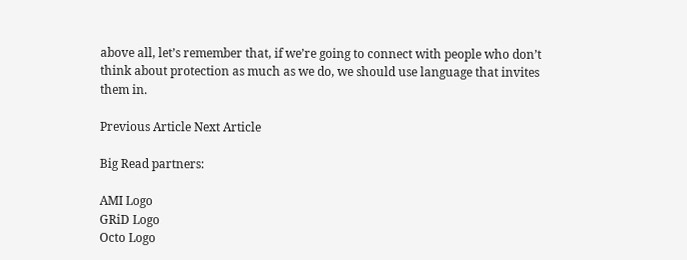above all, let’s remember that, if we’re going to connect with people who don’t think about protection as much as we do, we should use language that invites them in.

Previous Article Next Article

Big Read partners:

AMI Logo
GRiD Logo
Octo Logo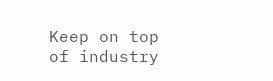Keep on top of industry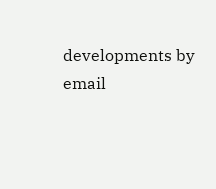developments by email